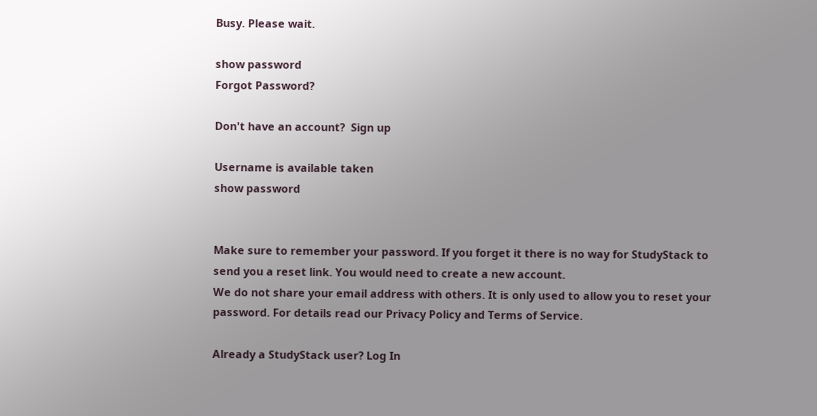Busy. Please wait.

show password
Forgot Password?

Don't have an account?  Sign up

Username is available taken
show password


Make sure to remember your password. If you forget it there is no way for StudyStack to send you a reset link. You would need to create a new account.
We do not share your email address with others. It is only used to allow you to reset your password. For details read our Privacy Policy and Terms of Service.

Already a StudyStack user? Log In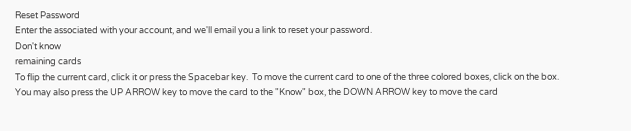Reset Password
Enter the associated with your account, and we'll email you a link to reset your password.
Don't know
remaining cards
To flip the current card, click it or press the Spacebar key.  To move the current card to one of the three colored boxes, click on the box.  You may also press the UP ARROW key to move the card to the "Know" box, the DOWN ARROW key to move the card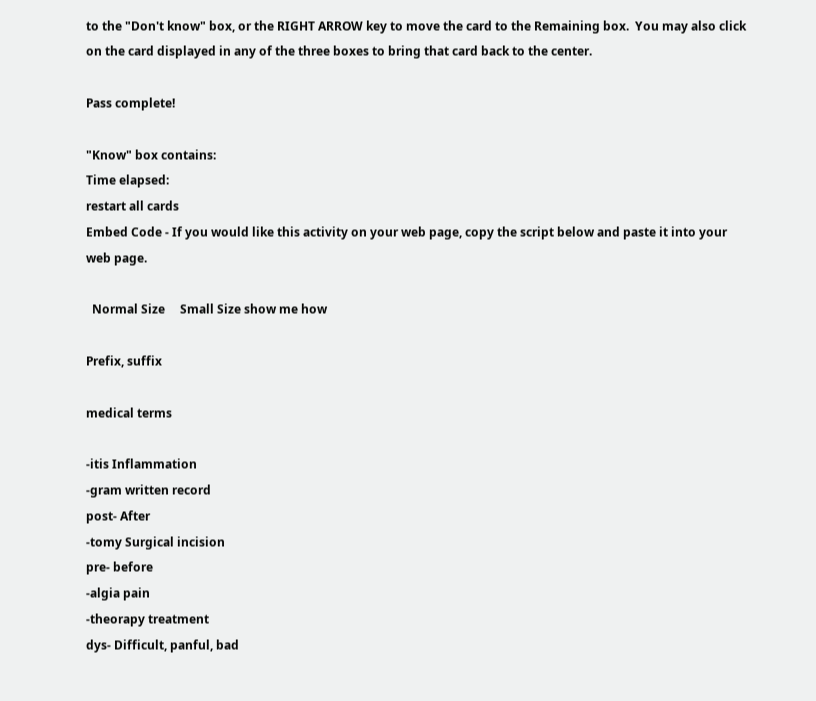to the "Don't know" box, or the RIGHT ARROW key to move the card to the Remaining box.  You may also click on the card displayed in any of the three boxes to bring that card back to the center.

Pass complete!

"Know" box contains:
Time elapsed:
restart all cards
Embed Code - If you would like this activity on your web page, copy the script below and paste it into your web page.

  Normal Size     Small Size show me how

Prefix, suffix

medical terms

-itis Inflammation
-gram written record
post- After
-tomy Surgical incision
pre- before
-algia pain
-theorapy treatment
dys- Difficult, panful, bad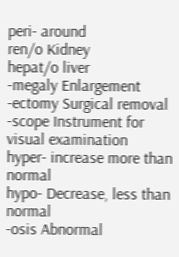peri- around
ren/o Kidney
hepat/o liver
-megaly Enlargement
-ectomy Surgical removal
-scope Instrument for visual examination
hyper- increase more than normal
hypo- Decrease, less than normal
-osis Abnormal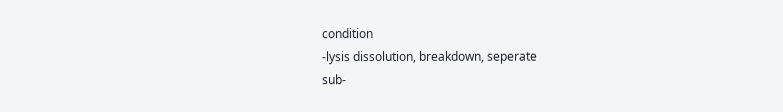condition
-lysis dissolution, breakdown, seperate
sub-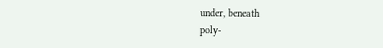under, beneath
poly-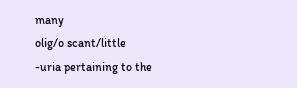many
olig/o scant/little
-uria pertaining to the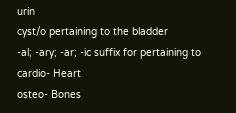urin
cyst/o pertaining to the bladder
-al; -ary; -ar; -ic suffix for pertaining to
cardio- Heart
osteo- Bones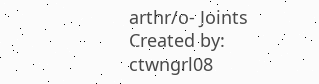arthr/o- Joints
Created by: ctwngrl08